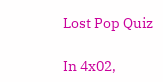Lost Pop Quiz

In 4x02,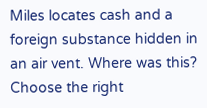Miles locates cash and a foreign substance hidden in an air vent. Where was this?
Choose the right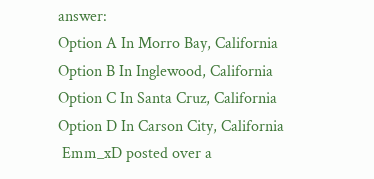answer:
Option A In Morro Bay, California
Option B In Inglewood, California
Option C In Santa Cruz, California
Option D In Carson City, California
 Emm_xD posted over a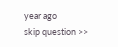year ago
skip question >>